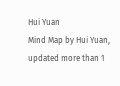Hui Yuan
Mind Map by Hui Yuan, updated more than 1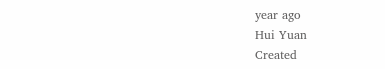year ago
Hui Yuan
Created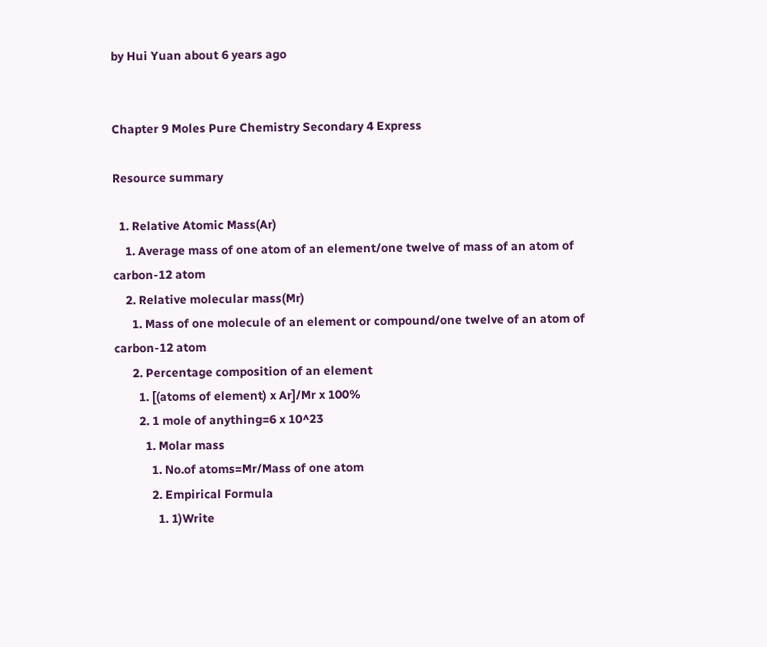by Hui Yuan about 6 years ago


Chapter 9 Moles Pure Chemistry Secondary 4 Express

Resource summary

  1. Relative Atomic Mass(Ar)
    1. Average mass of one atom of an element/one twelve of mass of an atom of carbon-12 atom
    2. Relative molecular mass(Mr)
      1. Mass of one molecule of an element or compound/one twelve of an atom of carbon-12 atom
      2. Percentage composition of an element
        1. [(atoms of element) x Ar]/Mr x 100%
        2. 1 mole of anything=6 x 10^23
          1. Molar mass
            1. No.of atoms=Mr/Mass of one atom
            2. Empirical Formula
              1. 1)Write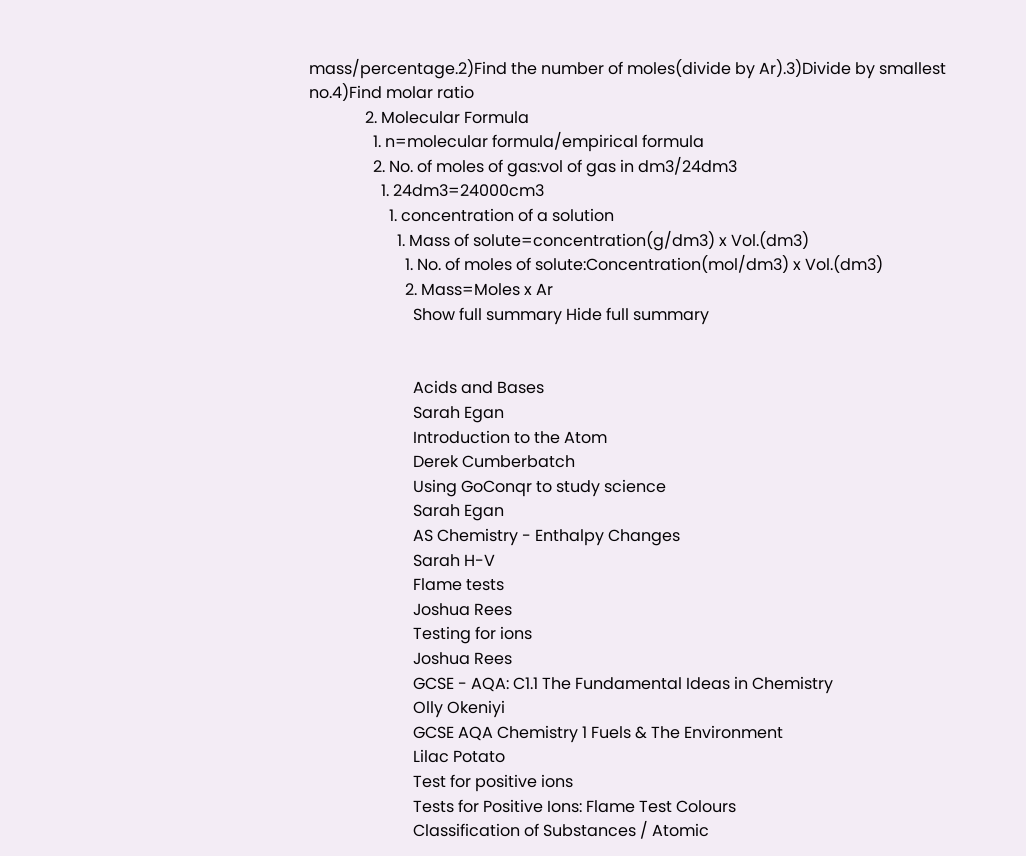mass/percentage.2)Find the number of moles(divide by Ar).3)Divide by smallest no.4)Find molar ratio
              2. Molecular Formula
                1. n=molecular formula/empirical formula
                2. No. of moles of gas:vol of gas in dm3/24dm3
                  1. 24dm3=24000cm3
                    1. concentration of a solution
                      1. Mass of solute=concentration(g/dm3) x Vol.(dm3)
                        1. No. of moles of solute:Concentration(mol/dm3) x Vol.(dm3)
                        2. Mass=Moles x Ar
                          Show full summary Hide full summary


                          Acids and Bases
                          Sarah Egan
                          Introduction to the Atom
                          Derek Cumberbatch
                          Using GoConqr to study science
                          Sarah Egan
                          AS Chemistry - Enthalpy Changes
                          Sarah H-V
                          Flame tests
                          Joshua Rees
                          Testing for ions
                          Joshua Rees
                          GCSE - AQA: C1.1 The Fundamental Ideas in Chemistry
                          Olly Okeniyi
                          GCSE AQA Chemistry 1 Fuels & The Environment
                          Lilac Potato
                          Test for positive ions
                          Tests for Positive Ions: Flame Test Colours
                          Classification of Substances / Atomic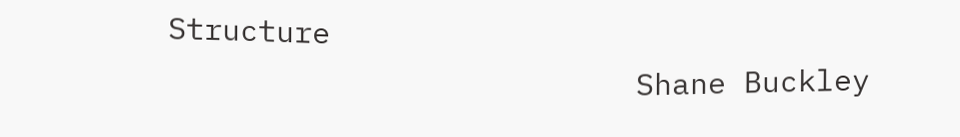Structure
                          Shane Buckley